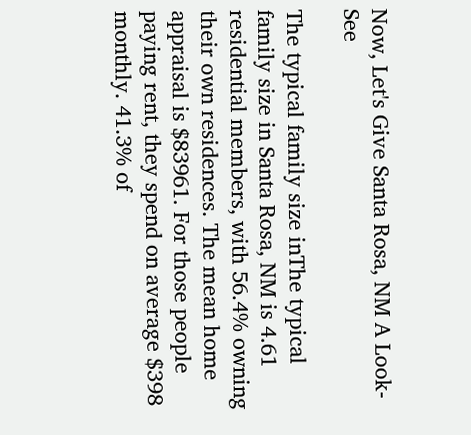Now, Let's Give Santa Rosa, NM A Look-See

The typical family size inThe typical family size in Santa Rosa, NM is 4.61 residential members, with 56.4% owning their own residences. The mean home appraisal is $83961. For those people paying rent, they spend on average $398 monthly. 41.3% of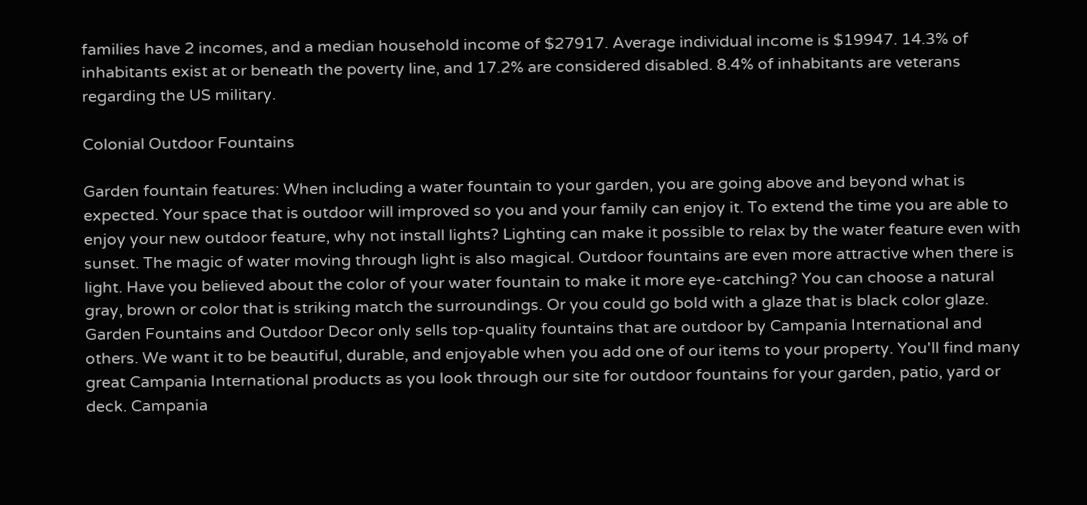families have 2 incomes, and a median household income of $27917. Average individual income is $19947. 14.3% of inhabitants exist at or beneath the poverty line, and 17.2% are considered disabled. 8.4% of inhabitants are veterans regarding the US military.

Colonial Outdoor Fountains

Garden fountain features: When including a water fountain to your garden, you are going above and beyond what is expected. Your space that is outdoor will improved so you and your family can enjoy it. To extend the time you are able to enjoy your new outdoor feature, why not install lights? Lighting can make it possible to relax by the water feature even with sunset. The magic of water moving through light is also magical. Outdoor fountains are even more attractive when there is light. Have you believed about the color of your water fountain to make it more eye-catching? You can choose a natural gray, brown or color that is striking match the surroundings. Or you could go bold with a glaze that is black color glaze. Garden Fountains and Outdoor Decor only sells top-quality fountains that are outdoor by Campania International and others. We want it to be beautiful, durable, and enjoyable when you add one of our items to your property. You'll find many great Campania International products as you look through our site for outdoor fountains for your garden, patio, yard or deck. Campania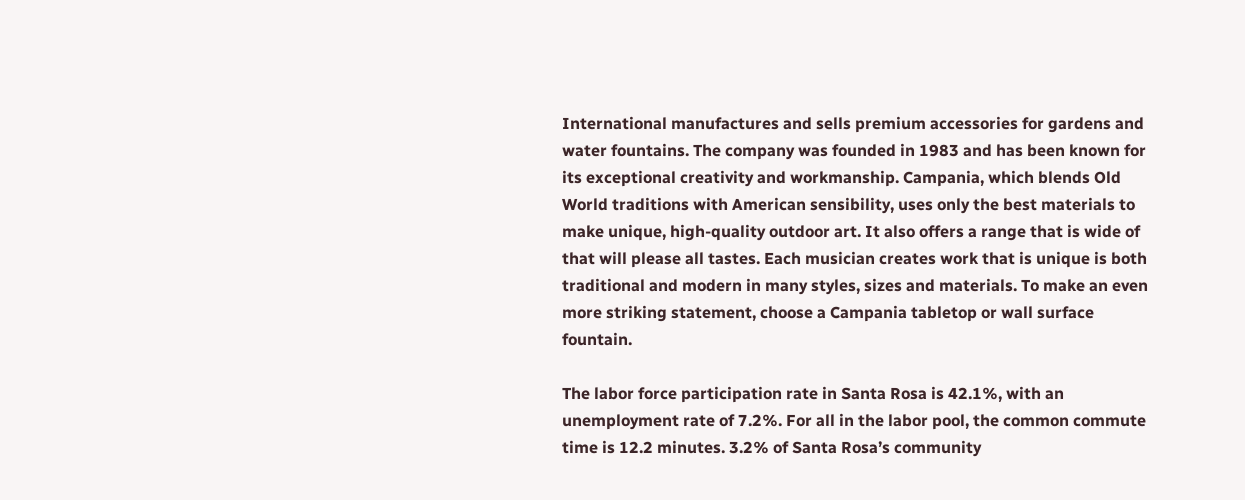International manufactures and sells premium accessories for gardens and water fountains. The company was founded in 1983 and has been known for its exceptional creativity and workmanship. Campania, which blends Old World traditions with American sensibility, uses only the best materials to make unique, high-quality outdoor art. It also offers a range that is wide of that will please all tastes. Each musician creates work that is unique is both traditional and modern in many styles, sizes and materials. To make an even more striking statement, choose a Campania tabletop or wall surface fountain.

The labor force participation rate in Santa Rosa is 42.1%, with an unemployment rate of 7.2%. For all in the labor pool, the common commute time is 12.2 minutes. 3.2% of Santa Rosa’s community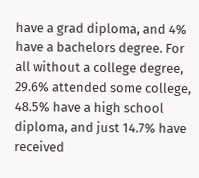have a grad diploma, and 4% have a bachelors degree. For all without a college degree, 29.6% attended some college, 48.5% have a high school diploma, and just 14.7% have received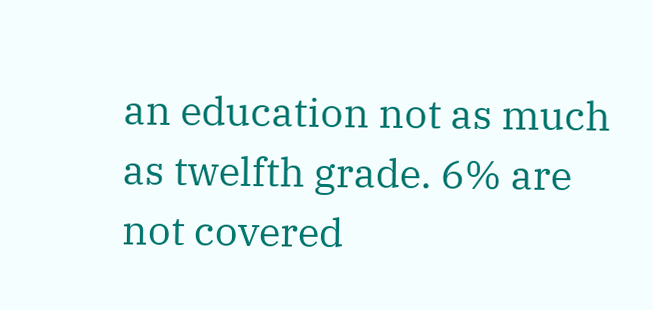an education not as much as twelfth grade. 6% are not covered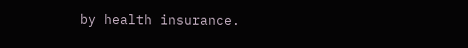by health insurance.